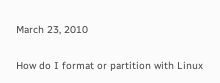March 23, 2010

How do I format or partition with Linux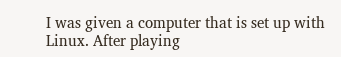I was given a computer that is set up with Linux. After playing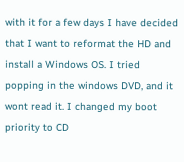with it for a few days I have decided that I want to reformat the HD and install a Windows OS. I tried popping in the windows DVD, and it wont read it. I changed my boot priority to CD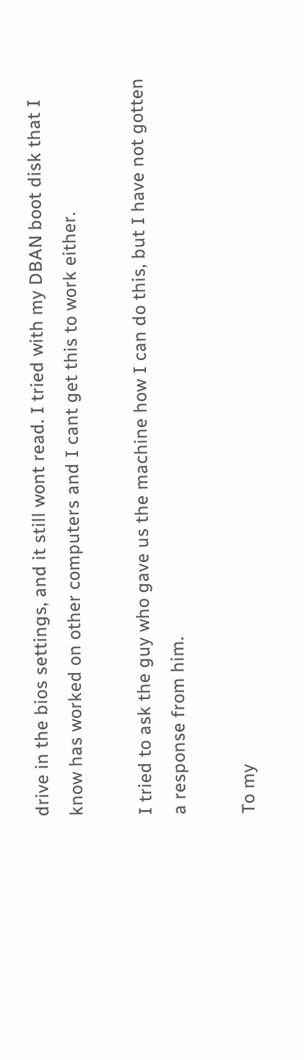drive in the bios settings, and it still wont read. I tried with my DBAN boot disk that I know has worked on other computers and I cant get this to work either.

I tried to ask the guy who gave us the machine how I can do this, but I have not gotten a response from him.

To my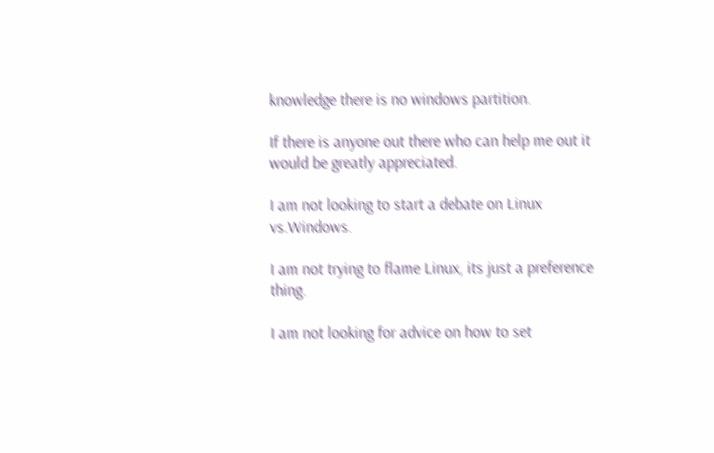knowledge there is no windows partition.

If there is anyone out there who can help me out it would be greatly appreciated.

I am not looking to start a debate on Linux vs.Windows.

I am not trying to flame Linux, its just a preference thing.

I am not looking for advice on how to set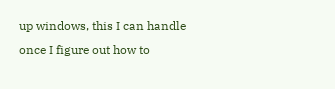up windows, this I can handle once I figure out how to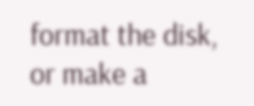format the disk, or make a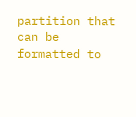partition that can be formatted to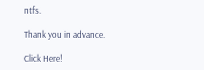ntfs.

Thank you in advance.

Click Here!